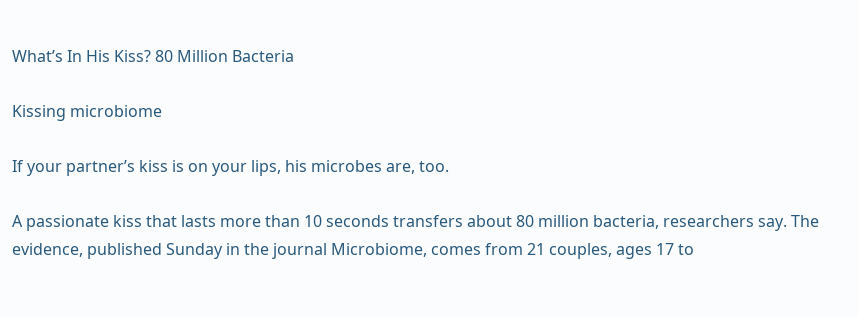What’s In His Kiss? 80 Million Bacteria

Kissing microbiome

If your partner’s kiss is on your lips, his microbes are, too.

A passionate kiss that lasts more than 10 seconds transfers about 80 million bacteria, researchers say. The evidence, published Sunday in the journal Microbiome, comes from 21 couples, ages 17 to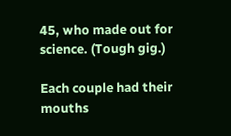45, who made out for science. (Tough gig.)

Each couple had their mouths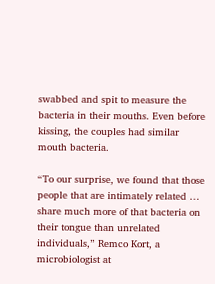swabbed and spit to measure the bacteria in their mouths. Even before kissing, the couples had similar mouth bacteria.

“To our surprise, we found that those people that are intimately related … share much more of that bacteria on their tongue than unrelated individuals,” Remco Kort, a microbiologist at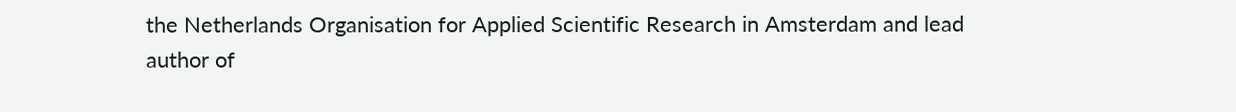the Netherlands Organisation for Applied Scientific Research in Amsterdam and lead author of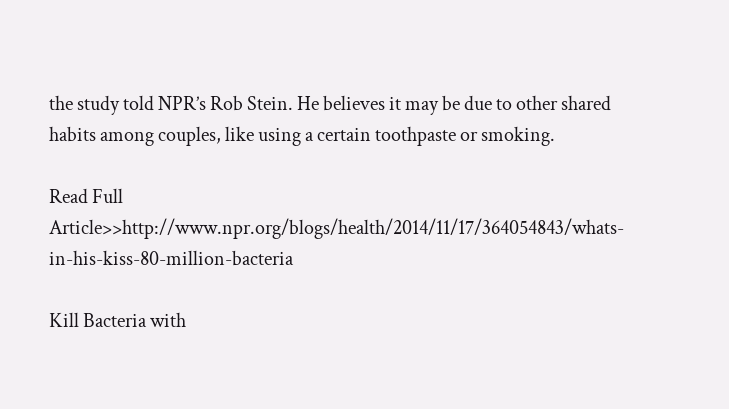the study told NPR’s Rob Stein. He believes it may be due to other shared habits among couples, like using a certain toothpaste or smoking.

Read Full Article>>http://www.npr.org/blogs/health/2014/11/17/364054843/whats-in-his-kiss-80-million-bacteria

Kill Bacteria with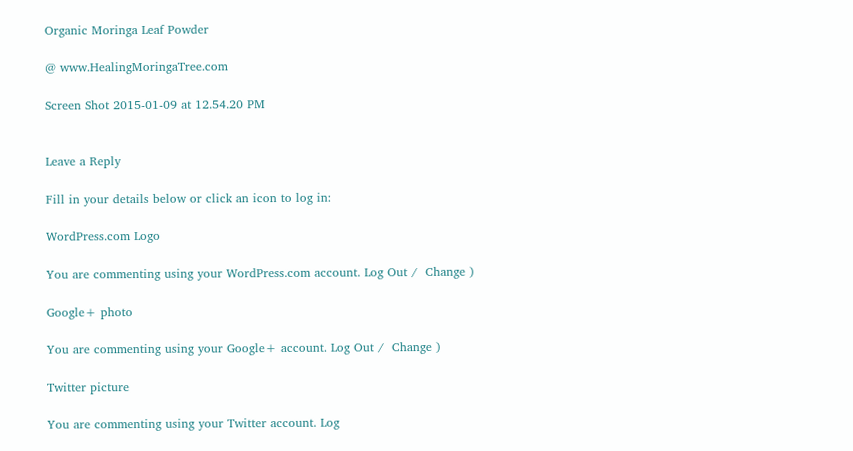Organic Moringa Leaf Powder

@ www.HealingMoringaTree.com

Screen Shot 2015-01-09 at 12.54.20 PM


Leave a Reply

Fill in your details below or click an icon to log in:

WordPress.com Logo

You are commenting using your WordPress.com account. Log Out /  Change )

Google+ photo

You are commenting using your Google+ account. Log Out /  Change )

Twitter picture

You are commenting using your Twitter account. Log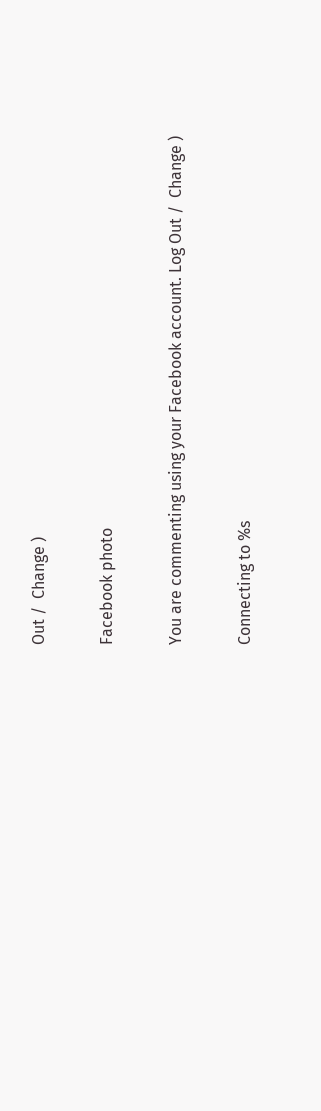Out /  Change )

Facebook photo

You are commenting using your Facebook account. Log Out /  Change )

Connecting to %s